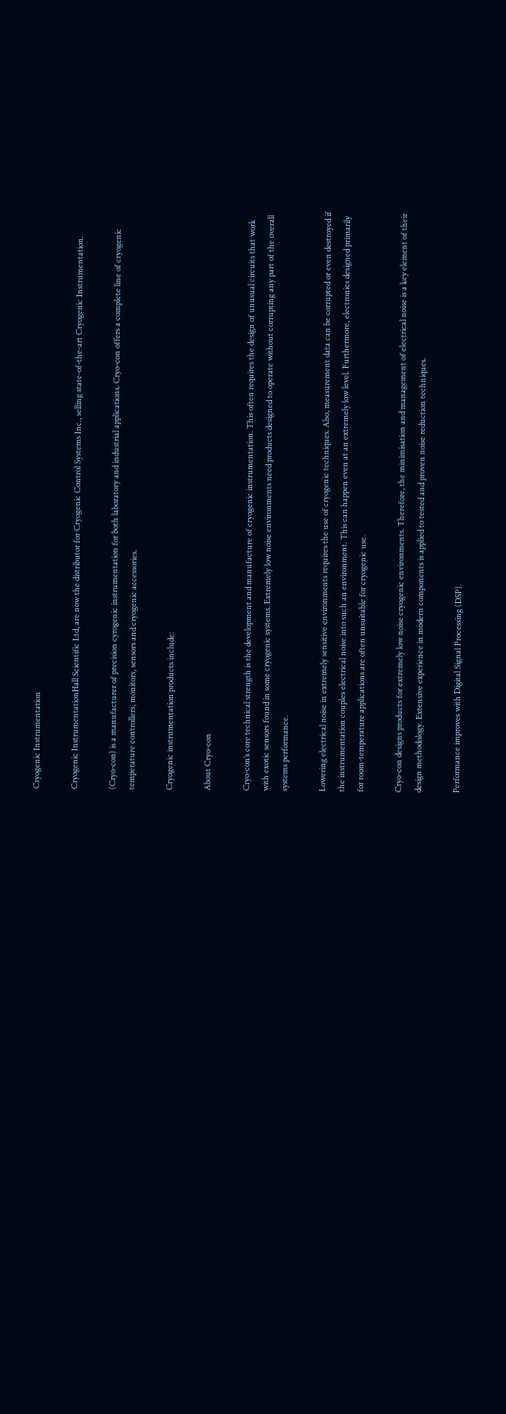Cryogenic Instrumentation

Cryogenic InstrumentationHall Scientific Ltd, are now the distributor for Cryogenic Control Systems Inc., selling state-of-the-art Cryogenic Instrumentation.

(Cryo-con) is a manufacturer of precision cyrogenic instrumentation for both laboratory and industrial applications. Cryo-con offers a complete line of cryogenic temperature controllers, monitors, sensors and cryogenic accessories.

Cryogenic instrumentation products include:

About Cryo-con

Cryo-con’s core technical strength is the development and manufacture of cryogenic instrumentation. This often requires the design of unusual circuits that work with exotic sensors found in some cryogenic systems. Extremely low noise environments need products designed to operate without corrupting any part of the overall systems performance.

Lowering electrical noise in extremely sensitive environments requires the use of cryogenic techniques. Also, measurement data can be corrupted or even destroyed if the instrumentation couples electrical noise into such an environment. This can happen even at an extremely low level. Furthermore, electronics designed primarily for room-temperature applications are often unsuitable for cryogenic use.

Cryo-con designs products for extremely low noise cryogenic environments. Therefore, the minimisation and management of electrical noise is a key element of their design methodology. Extensive experience in modern components is applied to tested and proven noise reduction techniques.

Performance improves with Digital Signal Processing (DSP).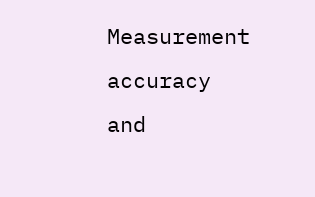Measurement accuracy and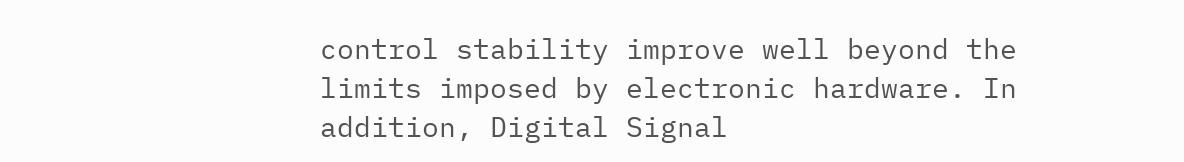control stability improve well beyond the limits imposed by electronic hardware. In addition, Digital Signal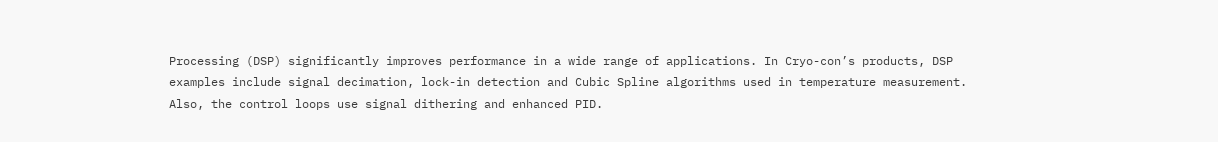Processing (DSP) significantly improves performance in a wide range of applications. In Cryo-con’s products, DSP  examples include signal decimation, lock-in detection and Cubic Spline algorithms used in temperature measurement.  Also, the control loops use signal dithering and enhanced PID.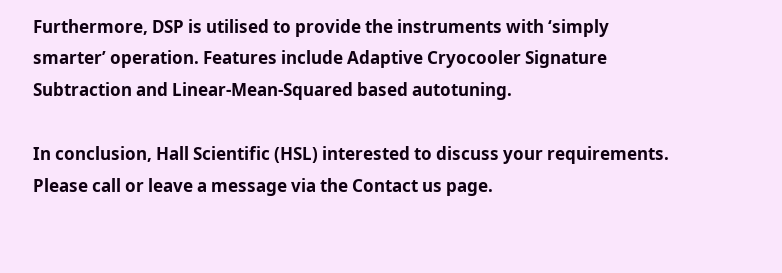Furthermore, DSP is utilised to provide the instruments with ‘simply smarter’ operation. Features include Adaptive Cryocooler Signature Subtraction and Linear-Mean-Squared based autotuning.

In conclusion, Hall Scientific (HSL) interested to discuss your requirements. Please call or leave a message via the Contact us page.